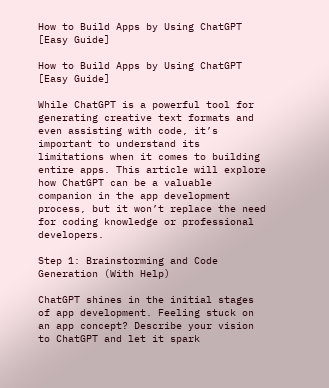How to Build Apps by Using ChatGPT [Easy Guide]

How to Build Apps by Using ChatGPT [Easy Guide]

While ChatGPT is a powerful tool for generating creative text formats and even assisting with code, it’s important to understand its limitations when it comes to building entire apps. This article will explore how ChatGPT can be a valuable companion in the app development process, but it won’t replace the need for coding knowledge or professional developers.

Step 1: Brainstorming and Code Generation (With Help)

ChatGPT shines in the initial stages of app development. Feeling stuck on an app concept? Describe your vision to ChatGPT and let it spark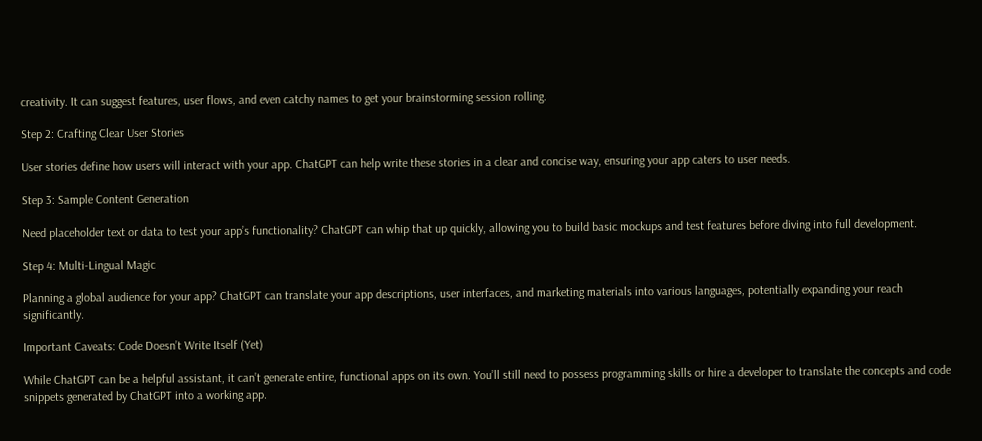creativity. It can suggest features, user flows, and even catchy names to get your brainstorming session rolling.

Step 2: Crafting Clear User Stories

User stories define how users will interact with your app. ChatGPT can help write these stories in a clear and concise way, ensuring your app caters to user needs.

Step 3: Sample Content Generation

Need placeholder text or data to test your app’s functionality? ChatGPT can whip that up quickly, allowing you to build basic mockups and test features before diving into full development.

Step 4: Multi-Lingual Magic

Planning a global audience for your app? ChatGPT can translate your app descriptions, user interfaces, and marketing materials into various languages, potentially expanding your reach significantly.

Important Caveats: Code Doesn’t Write Itself (Yet)

While ChatGPT can be a helpful assistant, it can’t generate entire, functional apps on its own. You’ll still need to possess programming skills or hire a developer to translate the concepts and code snippets generated by ChatGPT into a working app.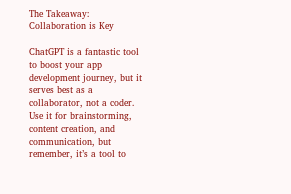The Takeaway: Collaboration is Key

ChatGPT is a fantastic tool to boost your app development journey, but it serves best as a collaborator, not a coder. Use it for brainstorming, content creation, and communication, but remember, it’s a tool to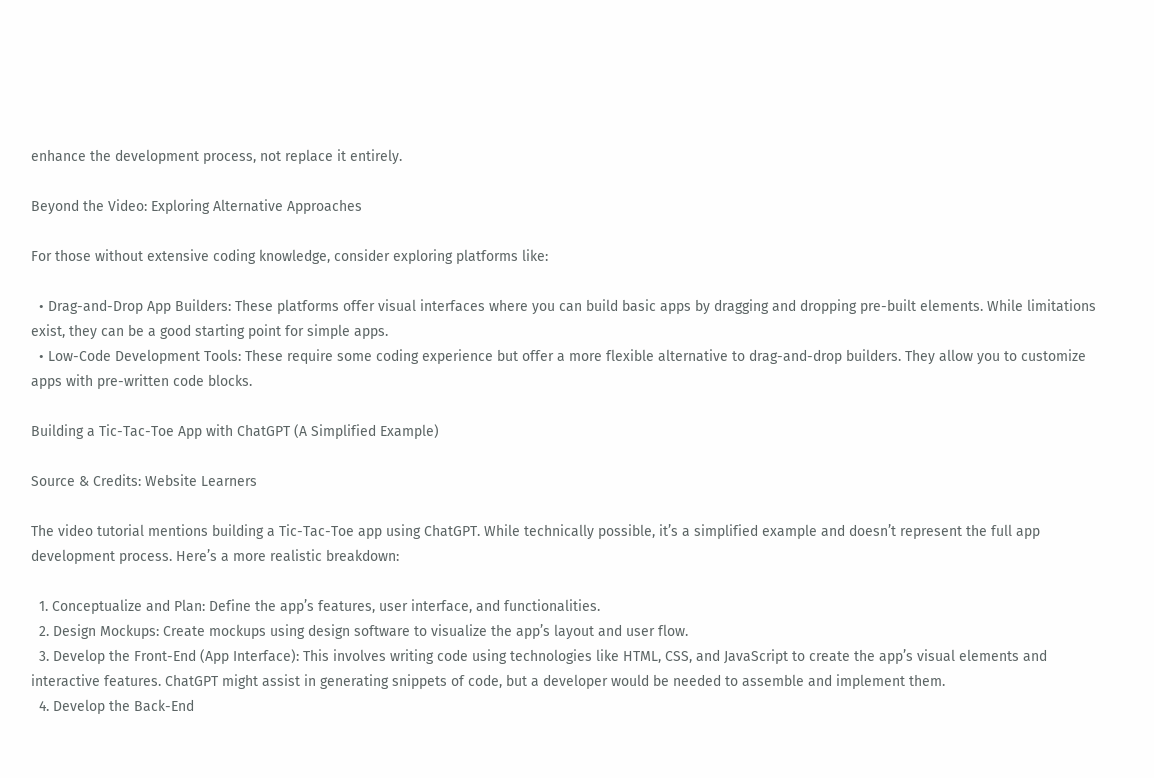enhance the development process, not replace it entirely.

Beyond the Video: Exploring Alternative Approaches

For those without extensive coding knowledge, consider exploring platforms like:

  • Drag-and-Drop App Builders: These platforms offer visual interfaces where you can build basic apps by dragging and dropping pre-built elements. While limitations exist, they can be a good starting point for simple apps.
  • Low-Code Development Tools: These require some coding experience but offer a more flexible alternative to drag-and-drop builders. They allow you to customize apps with pre-written code blocks.

Building a Tic-Tac-Toe App with ChatGPT (A Simplified Example)

Source & Credits: Website Learners

The video tutorial mentions building a Tic-Tac-Toe app using ChatGPT. While technically possible, it’s a simplified example and doesn’t represent the full app development process. Here’s a more realistic breakdown:

  1. Conceptualize and Plan: Define the app’s features, user interface, and functionalities.
  2. Design Mockups: Create mockups using design software to visualize the app’s layout and user flow.
  3. Develop the Front-End (App Interface): This involves writing code using technologies like HTML, CSS, and JavaScript to create the app’s visual elements and interactive features. ChatGPT might assist in generating snippets of code, but a developer would be needed to assemble and implement them.
  4. Develop the Back-End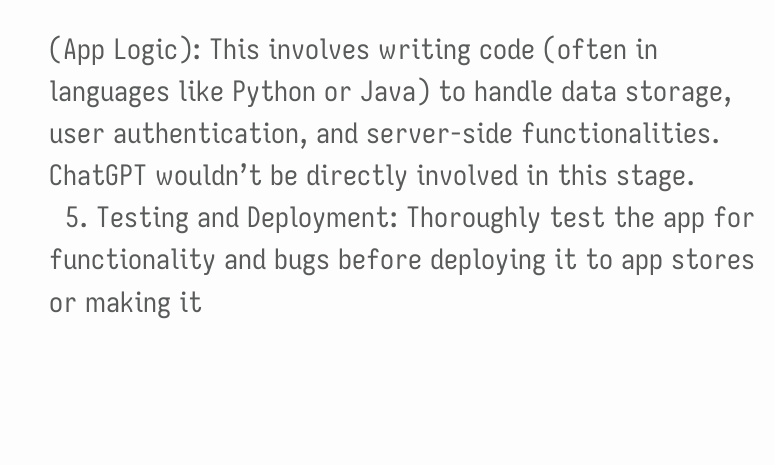(App Logic): This involves writing code (often in languages like Python or Java) to handle data storage, user authentication, and server-side functionalities. ChatGPT wouldn’t be directly involved in this stage.
  5. Testing and Deployment: Thoroughly test the app for functionality and bugs before deploying it to app stores or making it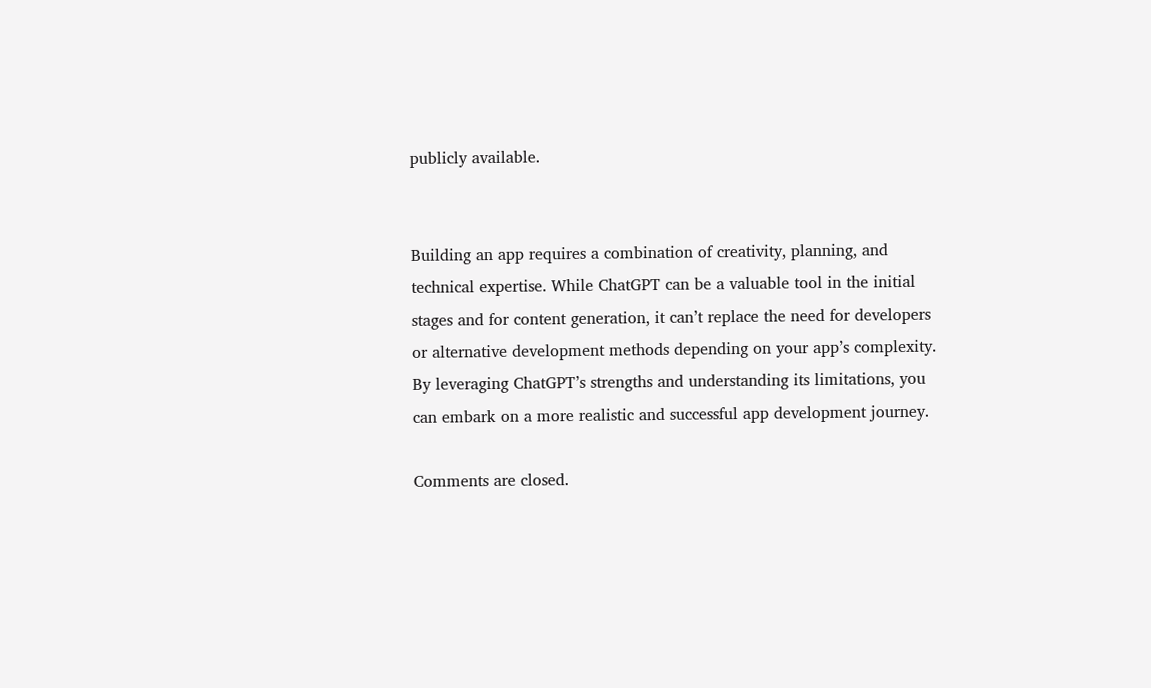publicly available.


Building an app requires a combination of creativity, planning, and technical expertise. While ChatGPT can be a valuable tool in the initial stages and for content generation, it can’t replace the need for developers or alternative development methods depending on your app’s complexity. By leveraging ChatGPT’s strengths and understanding its limitations, you can embark on a more realistic and successful app development journey.

Comments are closed.